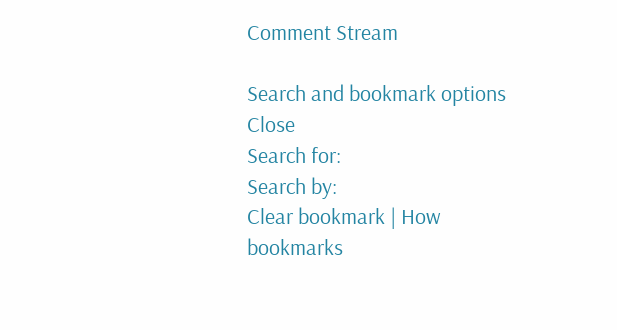Comment Stream

Search and bookmark options Close
Search for:
Search by:
Clear bookmark | How bookmarks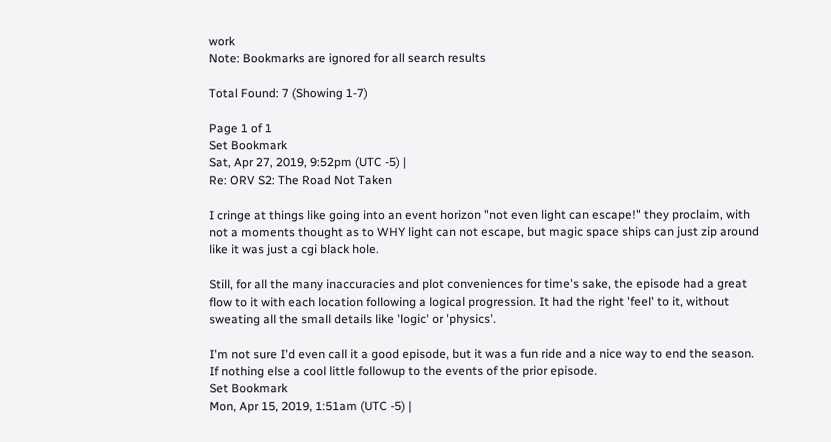work
Note: Bookmarks are ignored for all search results

Total Found: 7 (Showing 1-7)

Page 1 of 1
Set Bookmark
Sat, Apr 27, 2019, 9:52pm (UTC -5) |
Re: ORV S2: The Road Not Taken

I cringe at things like going into an event horizon "not even light can escape!" they proclaim, with not a moments thought as to WHY light can not escape, but magic space ships can just zip around like it was just a cgi black hole.

Still, for all the many inaccuracies and plot conveniences for time's sake, the episode had a great flow to it with each location following a logical progression. It had the right 'feel' to it, without sweating all the small details like 'logic' or 'physics'.

I'm not sure I'd even call it a good episode, but it was a fun ride and a nice way to end the season. If nothing else a cool little followup to the events of the prior episode.
Set Bookmark
Mon, Apr 15, 2019, 1:51am (UTC -5) |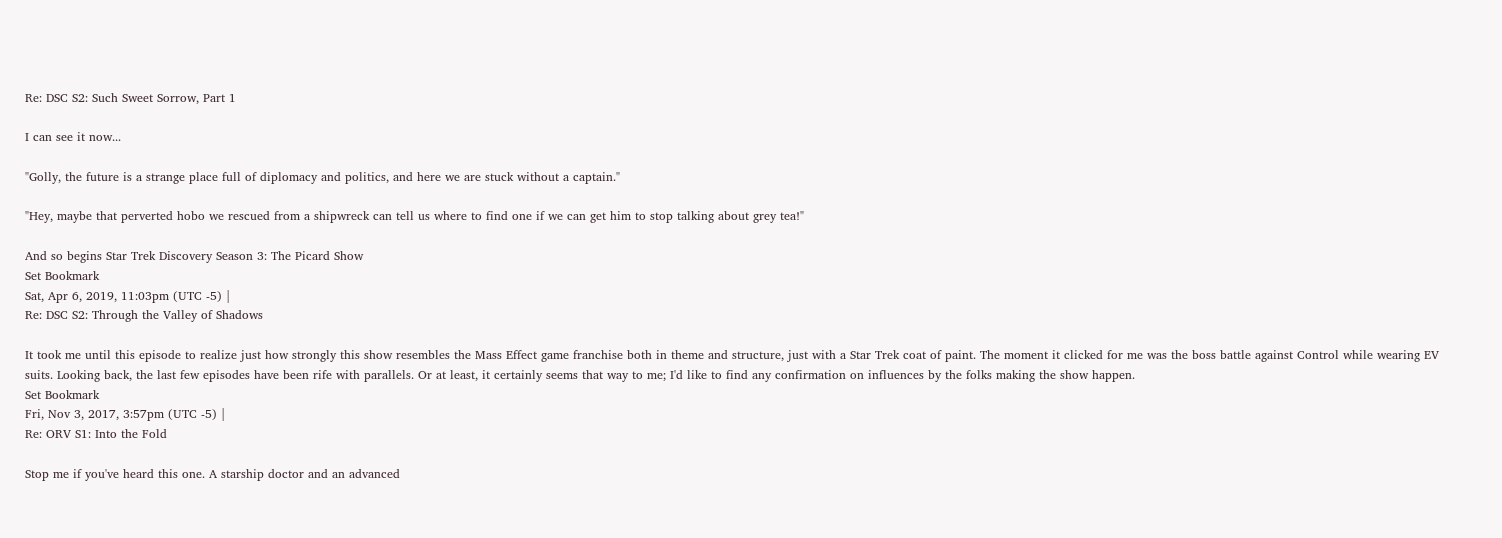Re: DSC S2: Such Sweet Sorrow, Part 1

I can see it now...

"Golly, the future is a strange place full of diplomacy and politics, and here we are stuck without a captain."

"Hey, maybe that perverted hobo we rescued from a shipwreck can tell us where to find one if we can get him to stop talking about grey tea!"

And so begins Star Trek Discovery Season 3: The Picard Show
Set Bookmark
Sat, Apr 6, 2019, 11:03pm (UTC -5) |
Re: DSC S2: Through the Valley of Shadows

It took me until this episode to realize just how strongly this show resembles the Mass Effect game franchise both in theme and structure, just with a Star Trek coat of paint. The moment it clicked for me was the boss battle against Control while wearing EV suits. Looking back, the last few episodes have been rife with parallels. Or at least, it certainly seems that way to me; I'd like to find any confirmation on influences by the folks making the show happen.
Set Bookmark
Fri, Nov 3, 2017, 3:57pm (UTC -5) |
Re: ORV S1: Into the Fold

Stop me if you've heard this one. A starship doctor and an advanced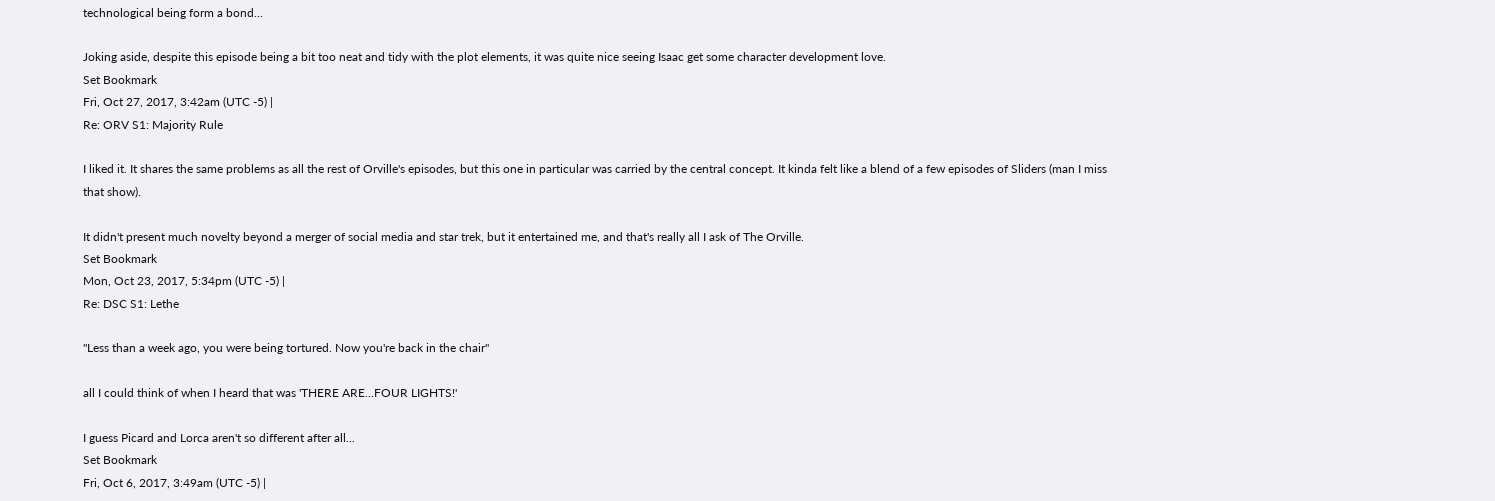technological being form a bond...

Joking aside, despite this episode being a bit too neat and tidy with the plot elements, it was quite nice seeing Isaac get some character development love.
Set Bookmark
Fri, Oct 27, 2017, 3:42am (UTC -5) |
Re: ORV S1: Majority Rule

I liked it. It shares the same problems as all the rest of Orville's episodes, but this one in particular was carried by the central concept. It kinda felt like a blend of a few episodes of Sliders (man I miss that show).

It didn't present much novelty beyond a merger of social media and star trek, but it entertained me, and that's really all I ask of The Orville.
Set Bookmark
Mon, Oct 23, 2017, 5:34pm (UTC -5) |
Re: DSC S1: Lethe

"Less than a week ago, you were being tortured. Now you're back in the chair"

all I could think of when I heard that was 'THERE ARE...FOUR LIGHTS!'

I guess Picard and Lorca aren't so different after all...
Set Bookmark
Fri, Oct 6, 2017, 3:49am (UTC -5) |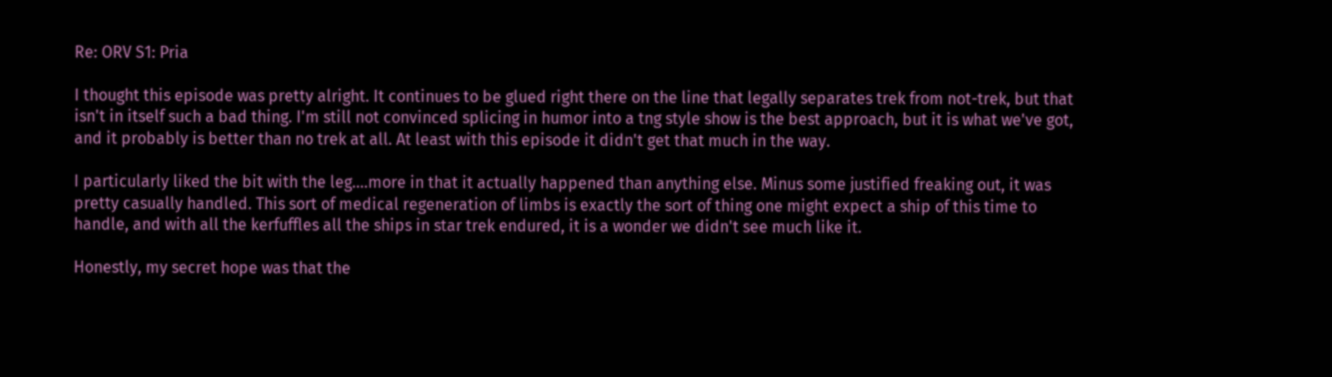Re: ORV S1: Pria

I thought this episode was pretty alright. It continues to be glued right there on the line that legally separates trek from not-trek, but that isn't in itself such a bad thing. I'm still not convinced splicing in humor into a tng style show is the best approach, but it is what we've got, and it probably is better than no trek at all. At least with this episode it didn't get that much in the way.

I particularly liked the bit with the leg....more in that it actually happened than anything else. Minus some justified freaking out, it was pretty casually handled. This sort of medical regeneration of limbs is exactly the sort of thing one might expect a ship of this time to handle, and with all the kerfuffles all the ships in star trek endured, it is a wonder we didn't see much like it.

Honestly, my secret hope was that the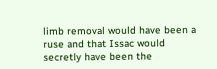limb removal would have been a ruse and that Issac would secretly have been the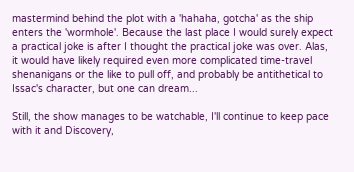mastermind behind the plot with a 'hahaha, gotcha' as the ship enters the 'wormhole'. Because the last place I would surely expect a practical joke is after I thought the practical joke was over. Alas, it would have likely required even more complicated time-travel shenanigans or the like to pull off, and probably be antithetical to Issac's character, but one can dream...

Still, the show manages to be watchable, I'll continue to keep pace with it and Discovery,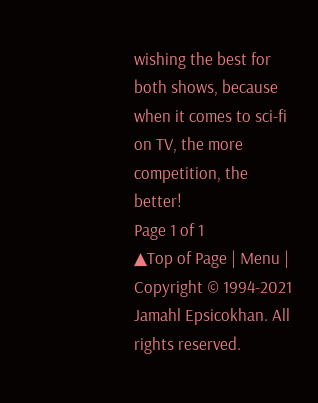wishing the best for both shows, because when it comes to sci-fi on TV, the more competition, the better!
Page 1 of 1
▲Top of Page | Menu | Copyright © 1994-2021 Jamahl Epsicokhan. All rights reserved.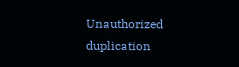Unauthorized duplication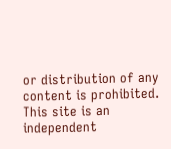or distribution of any content is prohibited. This site is an independent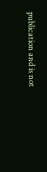publication and is not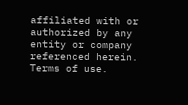affiliated with or authorized by any entity or company referenced herein. Terms of use.